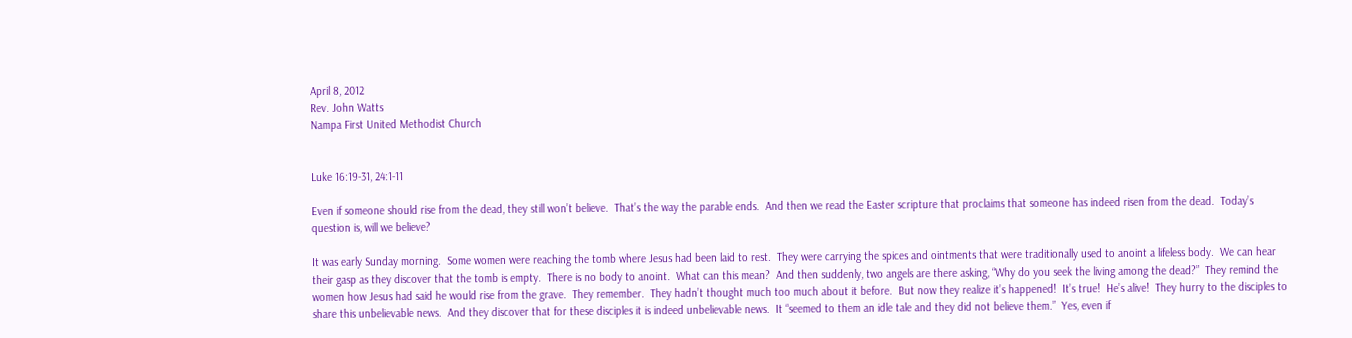April 8, 2012
Rev. John Watts
Nampa First United Methodist Church


Luke 16:19-31, 24:1-11

Even if someone should rise from the dead, they still won’t believe.  That’s the way the parable ends.  And then we read the Easter scripture that proclaims that someone has indeed risen from the dead.  Today’s question is, will we believe?

It was early Sunday morning.  Some women were reaching the tomb where Jesus had been laid to rest.  They were carrying the spices and ointments that were traditionally used to anoint a lifeless body.  We can hear their gasp as they discover that the tomb is empty.  There is no body to anoint.  What can this mean?  And then suddenly, two angels are there asking, “Why do you seek the living among the dead?”  They remind the women how Jesus had said he would rise from the grave.  They remember.  They hadn’t thought much too much about it before.  But now they realize it’s happened!  It’s true!  He’s alive!  They hurry to the disciples to share this unbelievable news.  And they discover that for these disciples it is indeed unbelievable news.  It “seemed to them an idle tale and they did not believe them.”  Yes, even if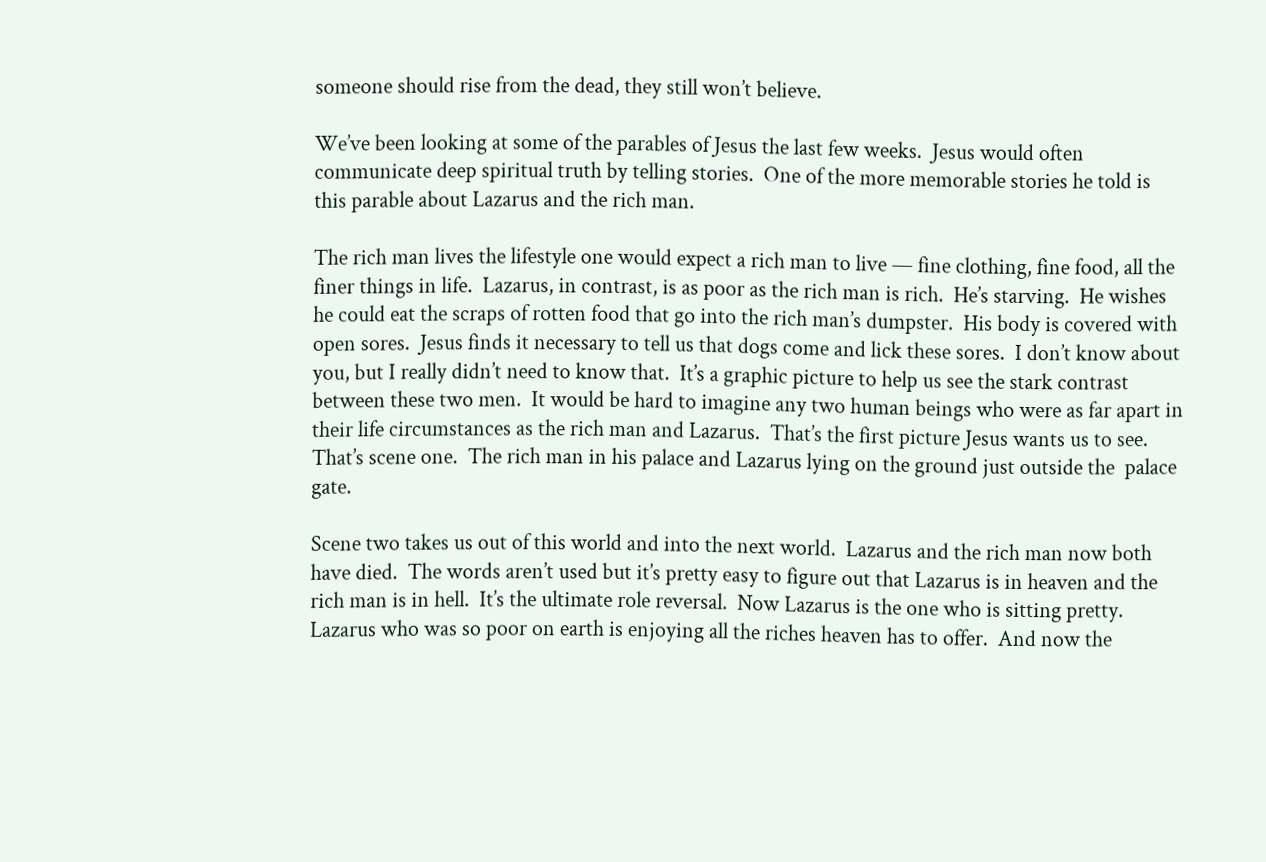someone should rise from the dead, they still won’t believe.

We’ve been looking at some of the parables of Jesus the last few weeks.  Jesus would often communicate deep spiritual truth by telling stories.  One of the more memorable stories he told is this parable about Lazarus and the rich man.

The rich man lives the lifestyle one would expect a rich man to live — fine clothing, fine food, all the finer things in life.  Lazarus, in contrast, is as poor as the rich man is rich.  He’s starving.  He wishes he could eat the scraps of rotten food that go into the rich man’s dumpster.  His body is covered with open sores.  Jesus finds it necessary to tell us that dogs come and lick these sores.  I don’t know about you, but I really didn’t need to know that.  It’s a graphic picture to help us see the stark contrast between these two men.  It would be hard to imagine any two human beings who were as far apart in their life circumstances as the rich man and Lazarus.  That’s the first picture Jesus wants us to see.  That’s scene one.  The rich man in his palace and Lazarus lying on the ground just outside the  palace gate.

Scene two takes us out of this world and into the next world.  Lazarus and the rich man now both have died.  The words aren’t used but it’s pretty easy to figure out that Lazarus is in heaven and the rich man is in hell.  It’s the ultimate role reversal.  Now Lazarus is the one who is sitting pretty.  Lazarus who was so poor on earth is enjoying all the riches heaven has to offer.  And now the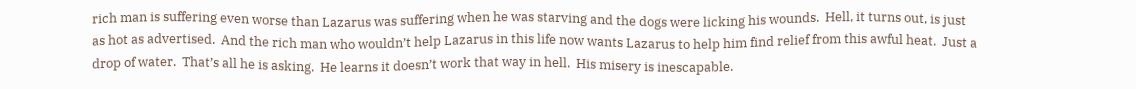rich man is suffering even worse than Lazarus was suffering when he was starving and the dogs were licking his wounds.  Hell, it turns out, is just as hot as advertised.  And the rich man who wouldn’t help Lazarus in this life now wants Lazarus to help him find relief from this awful heat.  Just a drop of water.  That’s all he is asking.  He learns it doesn’t work that way in hell.  His misery is inescapable.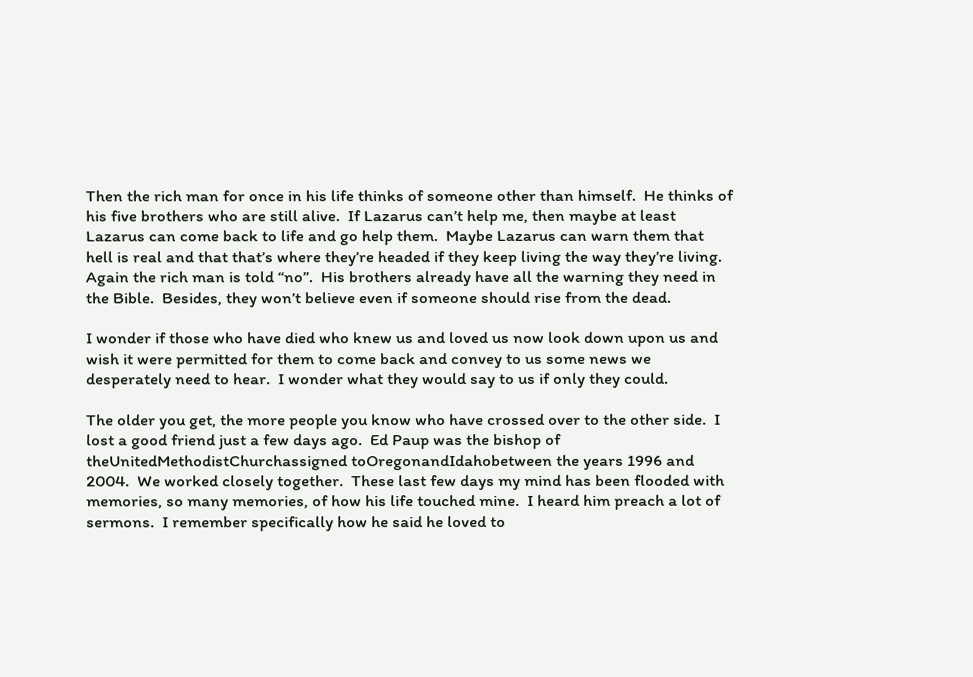Then the rich man for once in his life thinks of someone other than himself.  He thinks of his five brothers who are still alive.  If Lazarus can’t help me, then maybe at least Lazarus can come back to life and go help them.  Maybe Lazarus can warn them that hell is real and that that’s where they’re headed if they keep living the way they’re living.  Again the rich man is told “no”.  His brothers already have all the warning they need in the Bible.  Besides, they won’t believe even if someone should rise from the dead.

I wonder if those who have died who knew us and loved us now look down upon us and wish it were permitted for them to come back and convey to us some news we desperately need to hear.  I wonder what they would say to us if only they could.

The older you get, the more people you know who have crossed over to the other side.  I lost a good friend just a few days ago.  Ed Paup was the bishop of theUnitedMethodistChurchassigned toOregonandIdahobetween the years 1996 and 2004.  We worked closely together.  These last few days my mind has been flooded with memories, so many memories, of how his life touched mine.  I heard him preach a lot of sermons.  I remember specifically how he said he loved to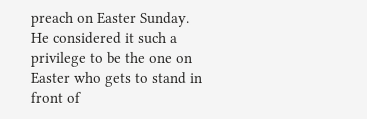preach on Easter Sunday.  He considered it such a privilege to be the one on Easter who gets to stand in front of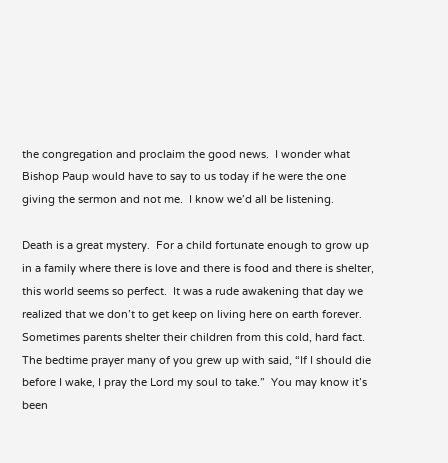the congregation and proclaim the good news.  I wonder what Bishop Paup would have to say to us today if he were the one giving the sermon and not me.  I know we’d all be listening.

Death is a great mystery.  For a child fortunate enough to grow up in a family where there is love and there is food and there is shelter, this world seems so perfect.  It was a rude awakening that day we realized that we don’t to get keep on living here on earth forever.  Sometimes parents shelter their children from this cold, hard fact.  The bedtime prayer many of you grew up with said, “If I should die before I wake, I pray the Lord my soul to take.”  You may know it’s been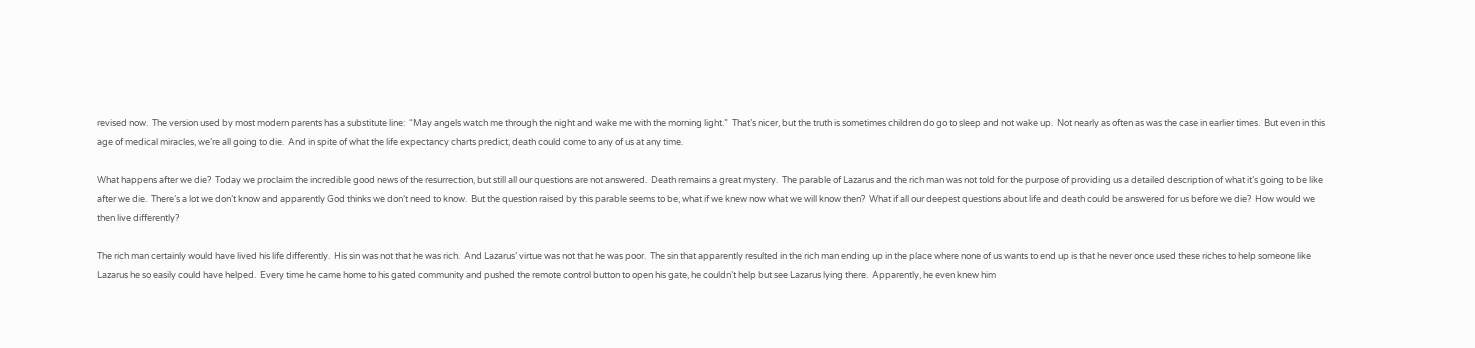revised now.  The version used by most modern parents has a substitute line:  “May angels watch me through the night and wake me with the morning light.”  That’s nicer, but the truth is sometimes children do go to sleep and not wake up.  Not nearly as often as was the case in earlier times.  But even in this age of medical miracles, we’re all going to die.  And in spite of what the life expectancy charts predict, death could come to any of us at any time.

What happens after we die?  Today we proclaim the incredible good news of the resurrection, but still all our questions are not answered.  Death remains a great mystery.  The parable of Lazarus and the rich man was not told for the purpose of providing us a detailed description of what it’s going to be like after we die.  There’s a lot we don’t know and apparently God thinks we don’t need to know.  But the question raised by this parable seems to be, what if we knew now what we will know then?  What if all our deepest questions about life and death could be answered for us before we die?  How would we then live differently?

The rich man certainly would have lived his life differently.  His sin was not that he was rich.  And Lazarus’ virtue was not that he was poor.  The sin that apparently resulted in the rich man ending up in the place where none of us wants to end up is that he never once used these riches to help someone like Lazarus he so easily could have helped.  Every time he came home to his gated community and pushed the remote control button to open his gate, he couldn’t help but see Lazarus lying there.  Apparently, he even knew him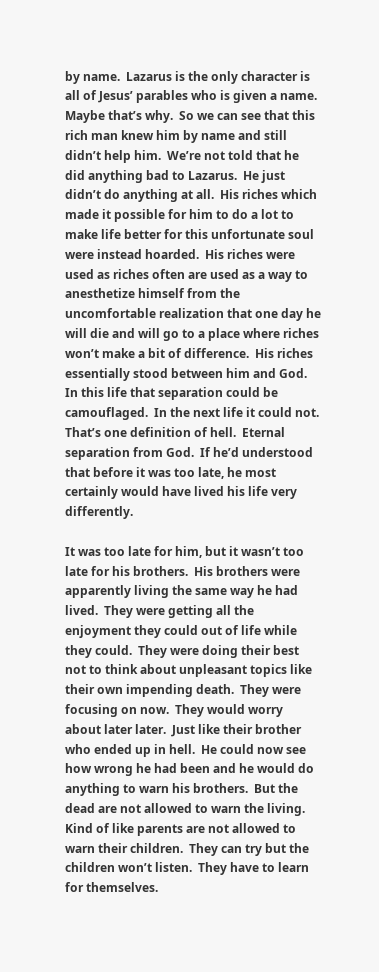by name.  Lazarus is the only character is all of Jesus’ parables who is given a name.  Maybe that’s why.  So we can see that this rich man knew him by name and still didn’t help him.  We’re not told that he did anything bad to Lazarus.  He just didn’t do anything at all.  His riches which made it possible for him to do a lot to make life better for this unfortunate soul were instead hoarded.  His riches were used as riches often are used as a way to anesthetize himself from the uncomfortable realization that one day he will die and will go to a place where riches won’t make a bit of difference.  His riches essentially stood between him and God.  In this life that separation could be camouflaged.  In the next life it could not.  That’s one definition of hell.  Eternal separation from God.  If he’d understood that before it was too late, he most certainly would have lived his life very differently.

It was too late for him, but it wasn’t too late for his brothers.  His brothers were apparently living the same way he had lived.  They were getting all the enjoyment they could out of life while they could.  They were doing their best not to think about unpleasant topics like their own impending death.  They were focusing on now.  They would worry about later later.  Just like their brother who ended up in hell.  He could now see how wrong he had been and he would do anything to warn his brothers.  But the dead are not allowed to warn the living.  Kind of like parents are not allowed to warn their children.  They can try but the children won’t listen.  They have to learn for themselves.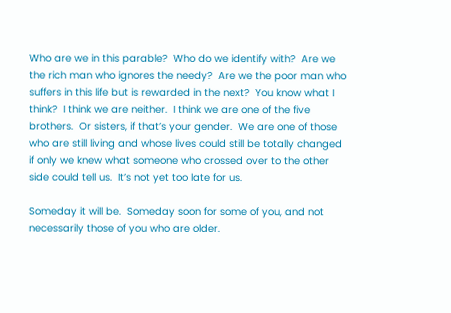Who are we in this parable?  Who do we identify with?  Are we the rich man who ignores the needy?  Are we the poor man who suffers in this life but is rewarded in the next?  You know what I think?  I think we are neither.  I think we are one of the five brothers.  Or sisters, if that’s your gender.  We are one of those who are still living and whose lives could still be totally changed if only we knew what someone who crossed over to the other side could tell us.  It’s not yet too late for us.

Someday it will be.  Someday soon for some of you, and not necessarily those of you who are older.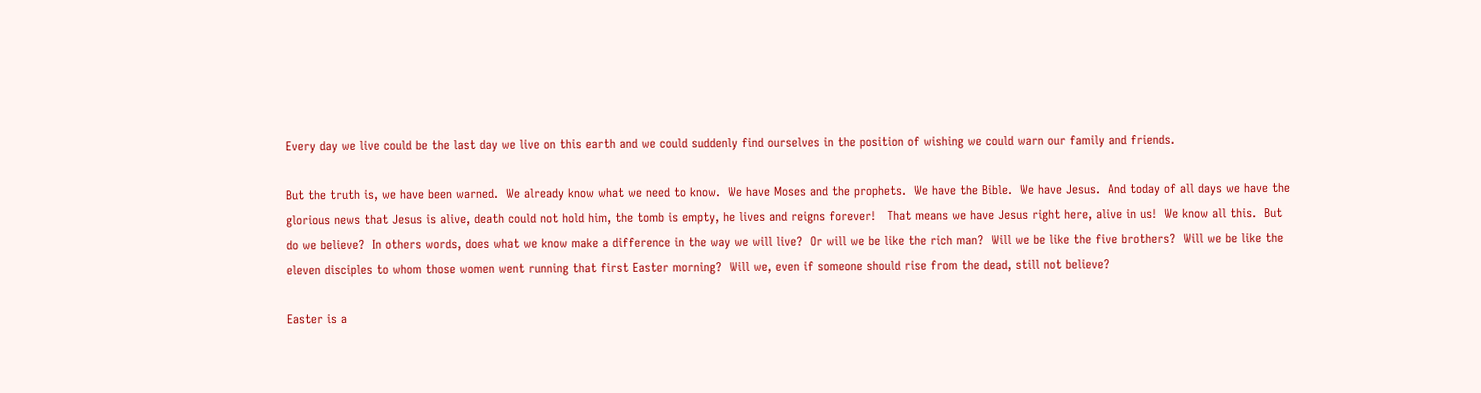Every day we live could be the last day we live on this earth and we could suddenly find ourselves in the position of wishing we could warn our family and friends.

But the truth is, we have been warned.  We already know what we need to know.  We have Moses and the prophets.  We have the Bible.  We have Jesus.  And today of all days we have the glorious news that Jesus is alive, death could not hold him, the tomb is empty, he lives and reigns forever!   That means we have Jesus right here, alive in us!  We know all this.  But do we believe?  In others words, does what we know make a difference in the way we will live?  Or will we be like the rich man?  Will we be like the five brothers?  Will we be like the eleven disciples to whom those women went running that first Easter morning?  Will we, even if someone should rise from the dead, still not believe?

Easter is a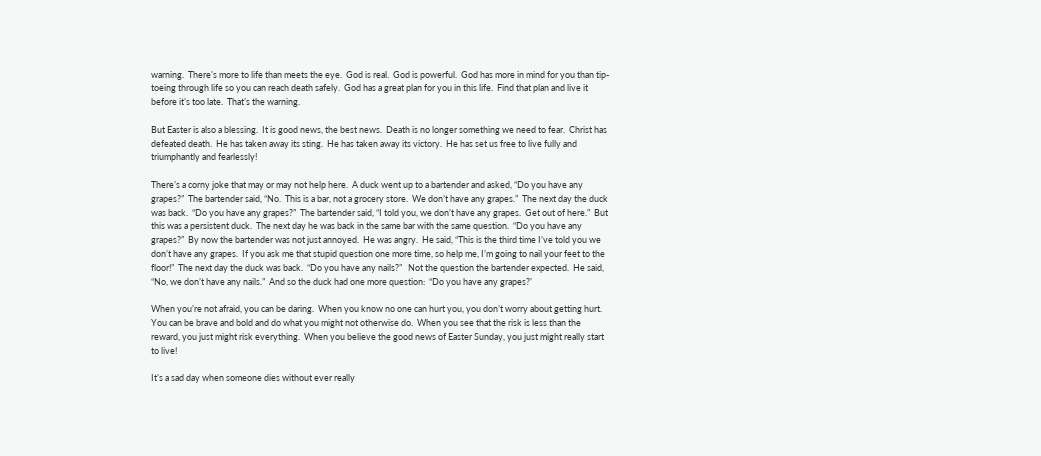warning.  There’s more to life than meets the eye.  God is real.  God is powerful.  God has more in mind for you than tip-toeing through life so you can reach death safely.  God has a great plan for you in this life.  Find that plan and live it before it’s too late.  That’s the warning.

But Easter is also a blessing.  It is good news, the best news.  Death is no longer something we need to fear.  Christ has defeated death.  He has taken away its sting.  He has taken away its victory.  He has set us free to live fully and triumphantly and fearlessly!

There’s a corny joke that may or may not help here.  A duck went up to a bartender and asked, “Do you have any grapes?”  The bartender said, “No.  This is a bar, not a grocery store.  We don’t have any grapes.”  The next day the duck was back.  “Do you have any grapes?”  The bartender said, “I told you, we don’t have any grapes.  Get out of here.”  But this was a persistent duck.  The next day he was back in the same bar with the same question.  “Do you have any grapes?”  By now the bartender was not just annoyed.  He was angry.  He said, “This is the third time I’ve told you we don’t have any grapes.  If you ask me that stupid question one more time, so help me, I’m going to nail your feet to the floor!”  The next day the duck was back.  “Do you have any nails?”   Not the question the bartender expected.  He said, “No, we don’t have any nails.”  And so the duck had one more question:  “Do you have any grapes?’

When you’re not afraid, you can be daring.  When you know no one can hurt you, you don’t worry about getting hurt.  You can be brave and bold and do what you might not otherwise do.  When you see that the risk is less than the reward, you just might risk everything.  When you believe the good news of Easter Sunday, you just might really start to live!

It’s a sad day when someone dies without ever really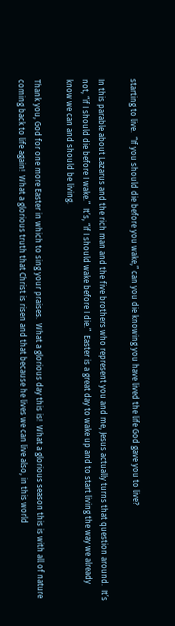starting to live.  “If you should die before you wake,” can you die knowing you have lived the life God gave you to live?

In this parable about Lazarus and the rich man and the five brothers who represent you and me, Jesus actually turns that question around.  It’s not, “if I should die before I wake.”  It’s, “if I should wake before I die.”  Easter is a great day to wake up and to start living the way we already know we can and should be living.

Thank you, God for one more Easter in which to sing your praises.  What a glorious day this is!  What a glorious season this is with all of nature coming back to life again!  What a glorious truth that Christ is risen and that because he lives we can live also, in this world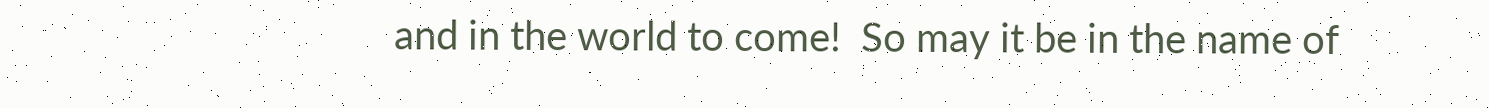and in the world to come!  So may it be in the name of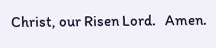Christ, our Risen Lord.   Amen.